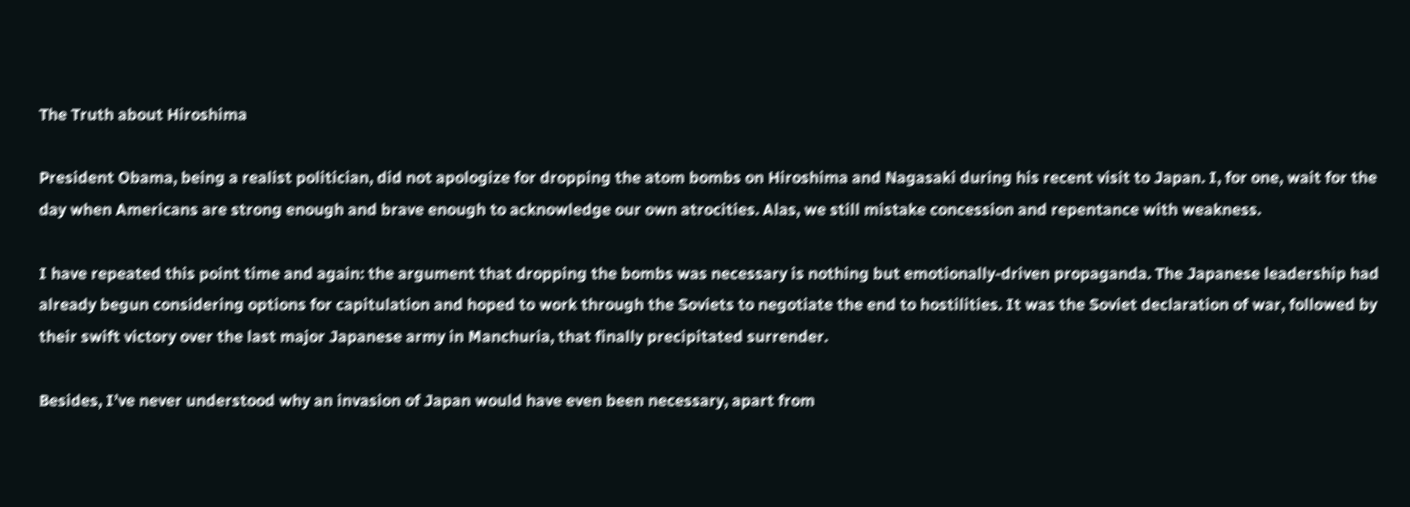The Truth about Hiroshima

President Obama, being a realist politician, did not apologize for dropping the atom bombs on Hiroshima and Nagasaki during his recent visit to Japan. I, for one, wait for the day when Americans are strong enough and brave enough to acknowledge our own atrocities. Alas, we still mistake concession and repentance with weakness.

I have repeated this point time and again: the argument that dropping the bombs was necessary is nothing but emotionally-driven propaganda. The Japanese leadership had already begun considering options for capitulation and hoped to work through the Soviets to negotiate the end to hostilities. It was the Soviet declaration of war, followed by their swift victory over the last major Japanese army in Manchuria, that finally precipitated surrender.

Besides, I’ve never understood why an invasion of Japan would have even been necessary, apart from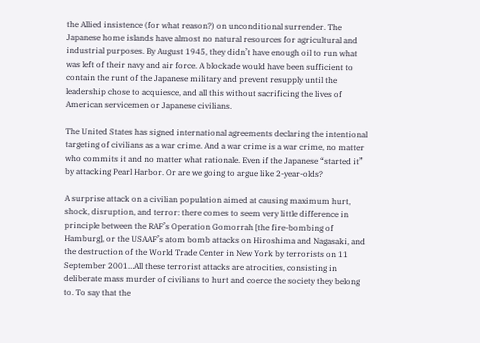the Allied insistence (for what reason?) on unconditional surrender. The Japanese home islands have almost no natural resources for agricultural and industrial purposes. By August 1945, they didn’t have enough oil to run what was left of their navy and air force. A blockade would have been sufficient to contain the runt of the Japanese military and prevent resupply until the leadership chose to acquiesce, and all this without sacrificing the lives of American servicemen or Japanese civilians.

The United States has signed international agreements declaring the intentional targeting of civilians as a war crime. And a war crime is a war crime, no matter who commits it and no matter what rationale. Even if the Japanese “started it” by attacking Pearl Harbor. Or are we going to argue like 2-year-olds?

A surprise attack on a civilian population aimed at causing maximum hurt, shock, disruption, and terror: there comes to seem very little difference in principle between the RAF’s Operation Gomorrah [the fire-bombing of Hamburg], or the USAAF’s atom bomb attacks on Hiroshima and Nagasaki, and the destruction of the World Trade Center in New York by terrorists on 11 September 2001…All these terrorist attacks are atrocities, consisting in deliberate mass murder of civilians to hurt and coerce the society they belong to. To say that the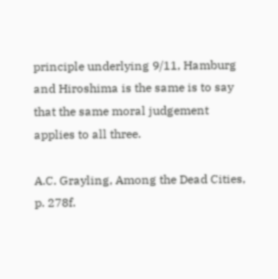principle underlying 9/11, Hamburg and Hiroshima is the same is to say that the same moral judgement applies to all three.

A.C. Grayling, Among the Dead Cities, p. 278f.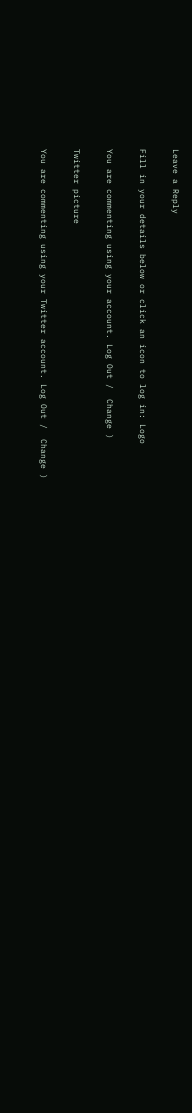Leave a Reply

Fill in your details below or click an icon to log in: Logo

You are commenting using your account. Log Out /  Change )

Twitter picture

You are commenting using your Twitter account. Log Out /  Change )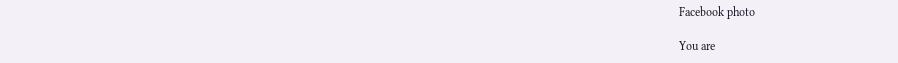Facebook photo

You are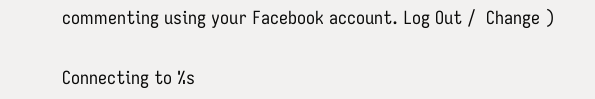commenting using your Facebook account. Log Out /  Change )

Connecting to %s